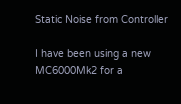Static Noise from Controller

I have been using a new MC6000Mk2 for a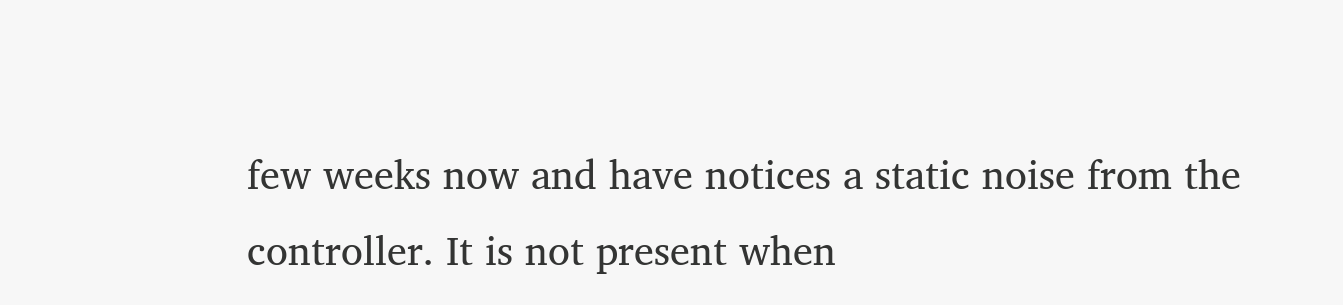few weeks now and have notices a static noise from the controller. It is not present when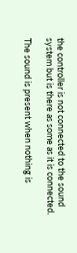the controller is not connected to the sound system but is there as some as it is connected.

The sound is present when nothing is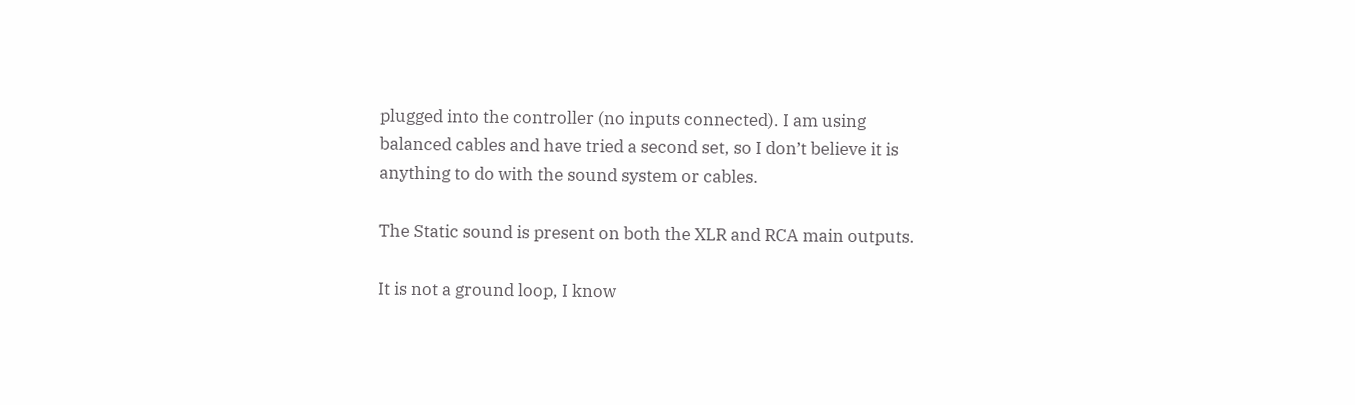plugged into the controller (no inputs connected). I am using balanced cables and have tried a second set, so I don’t believe it is anything to do with the sound system or cables.

The Static sound is present on both the XLR and RCA main outputs.

It is not a ground loop, I know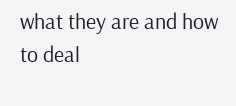what they are and how to deal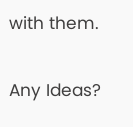with them.

Any Ideas?